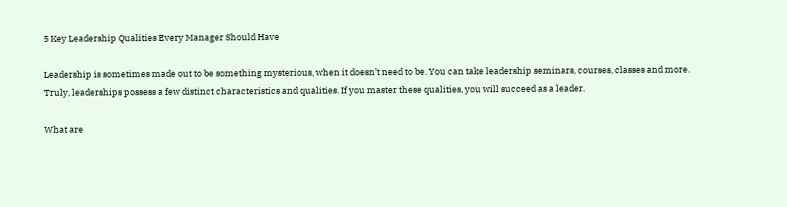5 Key Leadership Qualities Every Manager Should Have

Leadership is sometimes made out to be something mysterious, when it doesn’t need to be. You can take leadership seminars, courses, classes and more. Truly, leaderships possess a few distinct characteristics and qualities. If you master these qualities, you will succeed as a leader.

What are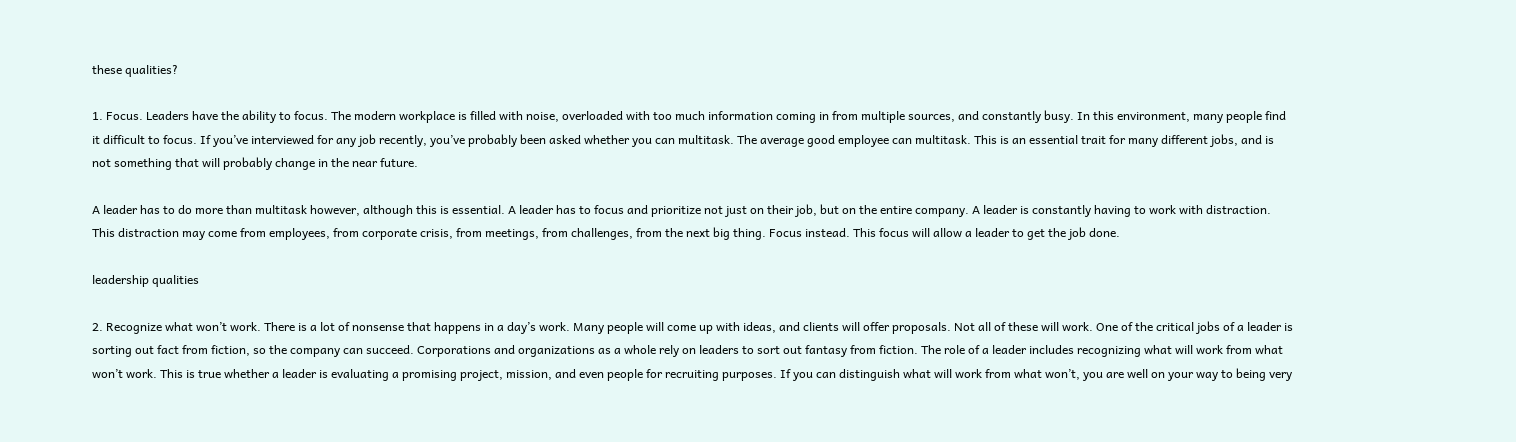these qualities?

1. Focus. Leaders have the ability to focus. The modern workplace is filled with noise, overloaded with too much information coming in from multiple sources, and constantly busy. In this environment, many people find it difficult to focus. If you’ve interviewed for any job recently, you’ve probably been asked whether you can multitask. The average good employee can multitask. This is an essential trait for many different jobs, and is not something that will probably change in the near future.

A leader has to do more than multitask however, although this is essential. A leader has to focus and prioritize not just on their job, but on the entire company. A leader is constantly having to work with distraction. This distraction may come from employees, from corporate crisis, from meetings, from challenges, from the next big thing. Focus instead. This focus will allow a leader to get the job done.

leadership qualities

2. Recognize what won’t work. There is a lot of nonsense that happens in a day’s work. Many people will come up with ideas, and clients will offer proposals. Not all of these will work. One of the critical jobs of a leader is sorting out fact from fiction, so the company can succeed. Corporations and organizations as a whole rely on leaders to sort out fantasy from fiction. The role of a leader includes recognizing what will work from what won’t work. This is true whether a leader is evaluating a promising project, mission, and even people for recruiting purposes. If you can distinguish what will work from what won’t, you are well on your way to being very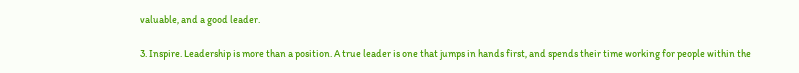valuable, and a good leader.

3. Inspire. Leadership is more than a position. A true leader is one that jumps in hands first, and spends their time working for people within the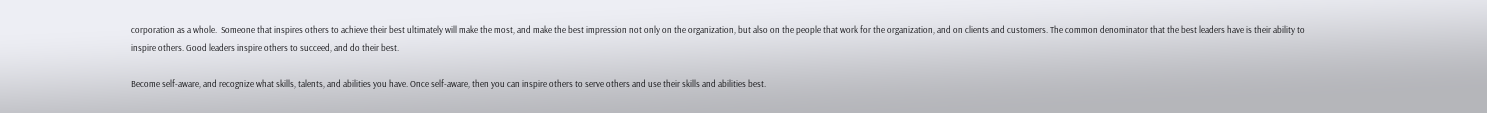corporation as a whole.  Someone that inspires others to achieve their best ultimately will make the most, and make the best impression not only on the organization, but also on the people that work for the organization, and on clients and customers. The common denominator that the best leaders have is their ability to inspire others. Good leaders inspire others to succeed, and do their best.

Become self-aware, and recognize what skills, talents, and abilities you have. Once self-aware, then you can inspire others to serve others and use their skills and abilities best.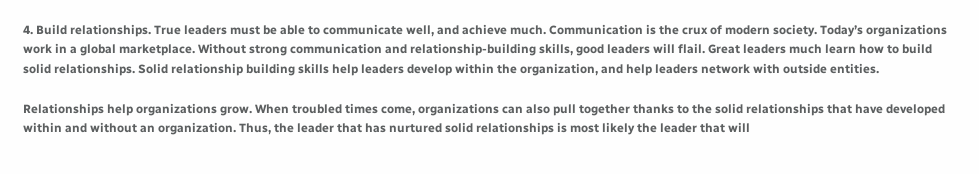4. Build relationships. True leaders must be able to communicate well, and achieve much. Communication is the crux of modern society. Today’s organizations work in a global marketplace. Without strong communication and relationship-building skills, good leaders will flail. Great leaders much learn how to build solid relationships. Solid relationship building skills help leaders develop within the organization, and help leaders network with outside entities.

Relationships help organizations grow. When troubled times come, organizations can also pull together thanks to the solid relationships that have developed within and without an organization. Thus, the leader that has nurtured solid relationships is most likely the leader that will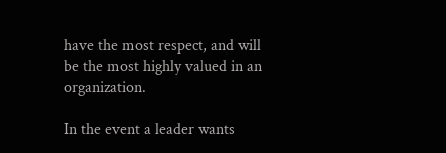have the most respect, and will be the most highly valued in an organization.

In the event a leader wants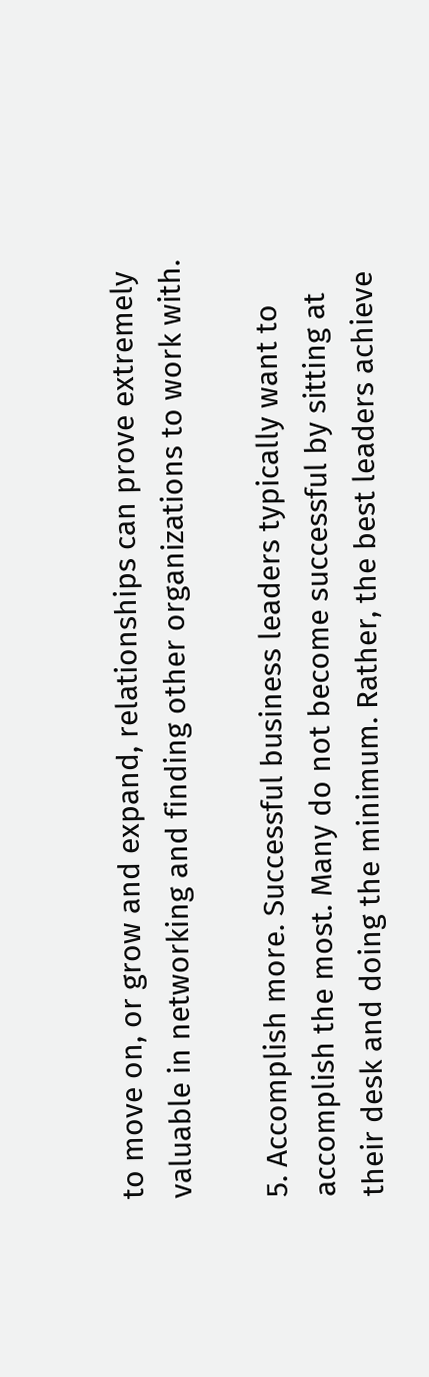to move on, or grow and expand, relationships can prove extremely valuable in networking and finding other organizations to work with.

5. Accomplish more. Successful business leaders typically want to accomplish the most. Many do not become successful by sitting at their desk and doing the minimum. Rather, the best leaders achieve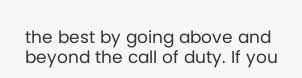the best by going above and beyond the call of duty. If you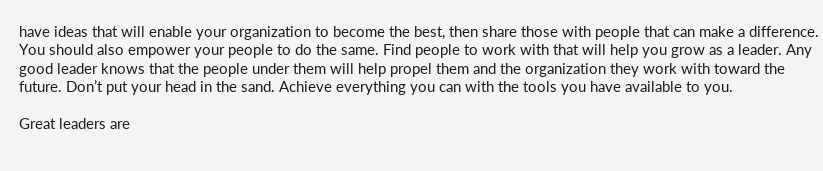have ideas that will enable your organization to become the best, then share those with people that can make a difference. You should also empower your people to do the same. Find people to work with that will help you grow as a leader. Any good leader knows that the people under them will help propel them and the organization they work with toward the future. Don’t put your head in the sand. Achieve everything you can with the tools you have available to you.

Great leaders are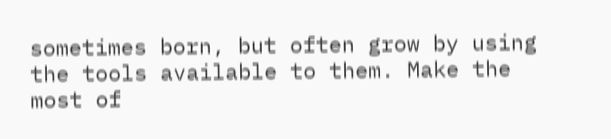sometimes born, but often grow by using the tools available to them. Make the most of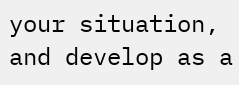your situation, and develop as a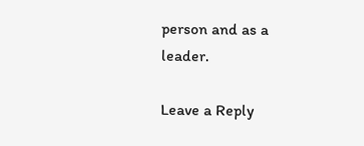person and as a leader.

Leave a Reply